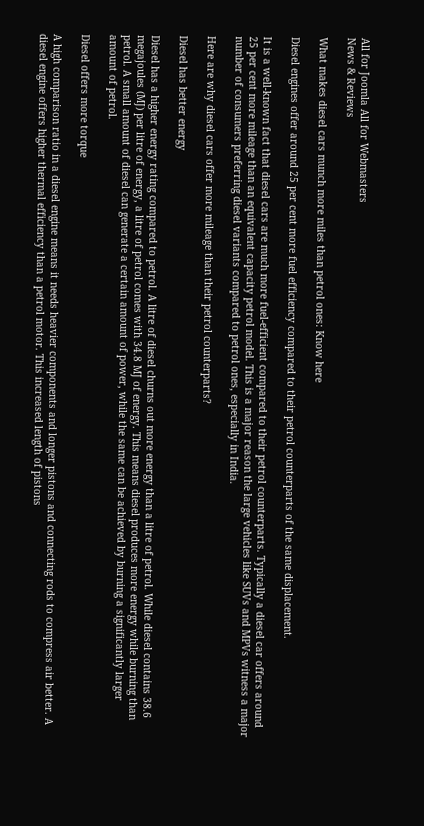All for Joomla All for Webmasters
News & Reviews

What makes diesel cars munch more miles than petrol ones: Know here

Diesel engines offer around 25 per cent more fuel efficiency compared to their petrol counterparts of the same displacement.

It is a well-known fact that diesel cars are much more fuel-efficient compared to their petrol counterparts. Typically a diesel car offers around 25 per cent more mileage than an equivalent capacity petrol model. This is a major reason the large vehicles like SUVs and MPVs witness a major number of consumers preferring diesel variants compared to petrol ones, especially in India.

Here are why diesel cars offer more mileage than their petrol counterparts?

Diesel has better energy

Diesel has a higher energy rating compared to petrol. A litre of diesel churns out more energy than a litre of petrol. While diesel contains 38.6 megajoules (MJ) per litre of energy, a litre of petrol comes with 34.8 MJ of energy. This means diesel produces more energy while burning than petrol. A small amount of diesel can generate a certain amount of power, while the same can be achieved by burning a significantly larger amount of petrol.

Diesel offers more torque

A high comparison ratio in a diesel engine means it needs heavier components and longer pistons and connecting rods to compress air better. A diesel engine offers higher thermal efficiency than a petrol motor. This increased length of pistons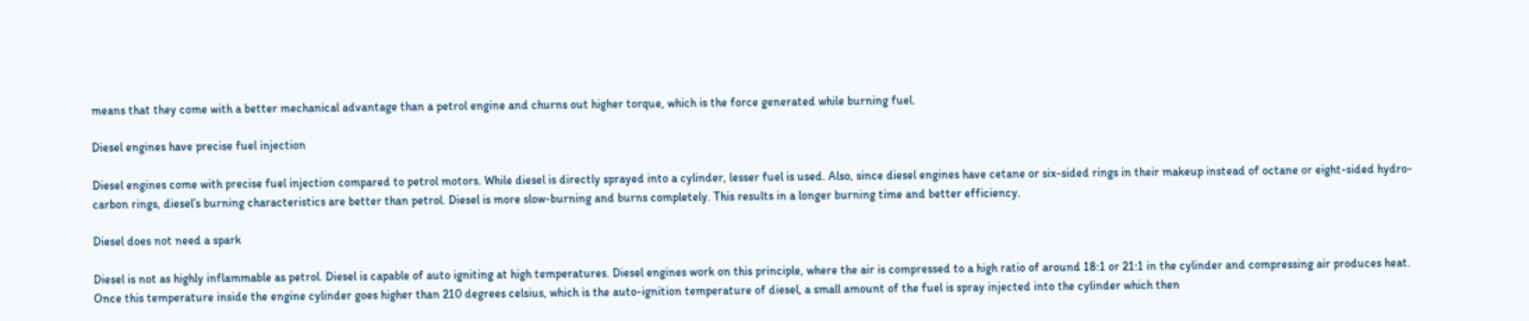means that they come with a better mechanical advantage than a petrol engine and churns out higher torque, which is the force generated while burning fuel.

Diesel engines have precise fuel injection

Diesel engines come with precise fuel injection compared to petrol motors. While diesel is directly sprayed into a cylinder, lesser fuel is used. Also, since diesel engines have cetane or six-sided rings in their makeup instead of octane or eight-sided hydro-carbon rings, diesel’s burning characteristics are better than petrol. Diesel is more slow-burning and burns completely. This results in a longer burning time and better efficiency.

Diesel does not need a spark

Diesel is not as highly inflammable as petrol. Diesel is capable of auto igniting at high temperatures. Diesel engines work on this principle, where the air is compressed to a high ratio of around 18:1 or 21:1 in the cylinder and compressing air produces heat. Once this temperature inside the engine cylinder goes higher than 210 degrees celsius, which is the auto-ignition temperature of diesel, a small amount of the fuel is spray injected into the cylinder which then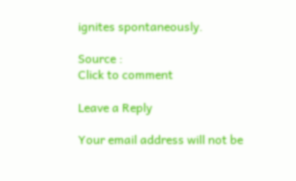ignites spontaneously.

Source :
Click to comment

Leave a Reply

Your email address will not be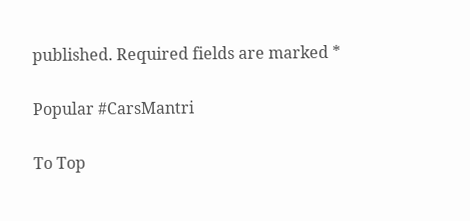published. Required fields are marked *

Popular #CarsMantri

To Top